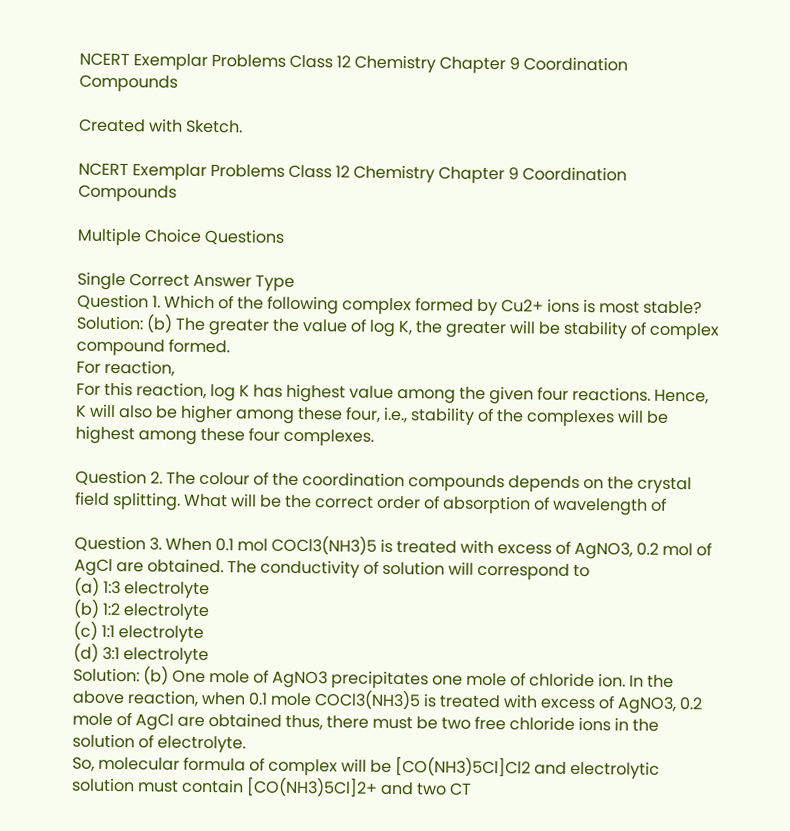NCERT Exemplar Problems Class 12 Chemistry Chapter 9 Coordination Compounds

Created with Sketch.

NCERT Exemplar Problems Class 12 Chemistry Chapter 9 Coordination Compounds

Multiple Choice Questions

Single Correct Answer Type
Question 1. Which of the following complex formed by Cu2+ ions is most stable?
Solution: (b) The greater the value of log K, the greater will be stability of complex compound formed.
For reaction,
For this reaction, log K has highest value among the given four reactions. Hence, K will also be higher among these four, i.e., stability of the complexes will be highest among these four complexes.

Question 2. The colour of the coordination compounds depends on the crystal field splitting. What will be the correct order of absorption of wavelength of

Question 3. When 0.1 mol COCl3(NH3)5 is treated with excess of AgNO3, 0.2 mol of AgCl are obtained. The conductivity of solution will correspond to
(a) 1:3 electrolyte
(b) 1:2 electrolyte
(c) 1:1 electrolyte
(d) 3:1 electrolyte
Solution: (b) One mole of AgNO3 precipitates one mole of chloride ion. In the above reaction, when 0.1 mole COCl3(NH3)5 is treated with excess of AgNO3, 0.2 mole of AgCl are obtained thus, there must be two free chloride ions in the solution of electrolyte.
So, molecular formula of complex will be [CO(NH3)5Cl]Cl2 and electrolytic solution must contain [CO(NH3)5Cl]2+ and two CT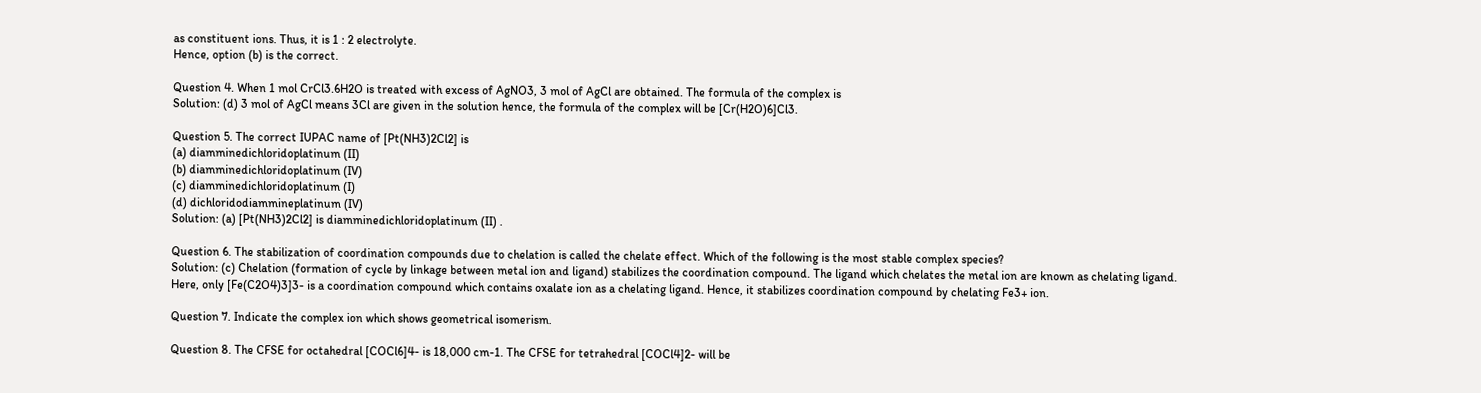as constituent ions. Thus, it is 1 : 2 electrolyte.
Hence, option (b) is the correct.

Question 4. When 1 mol CrCl3.6H2O is treated with excess of AgNO3, 3 mol of AgCl are obtained. The formula of the complex is
Solution: (d) 3 mol of AgCl means 3Cl are given in the solution hence, the formula of the complex will be [Cr(H2O)6]Cl3.

Question 5. The correct IUPAC name of [Pt(NH3)2Cl2] is
(a) diamminedichloridoplatinum (II)
(b) diamminedichloridoplatinum (IV)
(c) diamminedichloridoplatinum (I)
(d) dichloridodiammineplatinum (IV)
Solution: (a) [Pt(NH3)2Cl2] is diamminedichloridoplatinum (II) .

Question 6. The stabilization of coordination compounds due to chelation is called the chelate effect. Which of the following is the most stable complex species?
Solution: (c) Chelation (formation of cycle by linkage between metal ion and ligand) stabilizes the coordination compound. The ligand which chelates the metal ion are known as chelating ligand.
Here, only [Fe(C2O4)3]3- is a coordination compound which contains oxalate ion as a chelating ligand. Hence, it stabilizes coordination compound by chelating Fe3+ ion.

Question 7. Indicate the complex ion which shows geometrical isomerism.

Question 8. The CFSE for octahedral [COCl6]4- is 18,000 cm-1. The CFSE for tetrahedral [COCl4]2- will be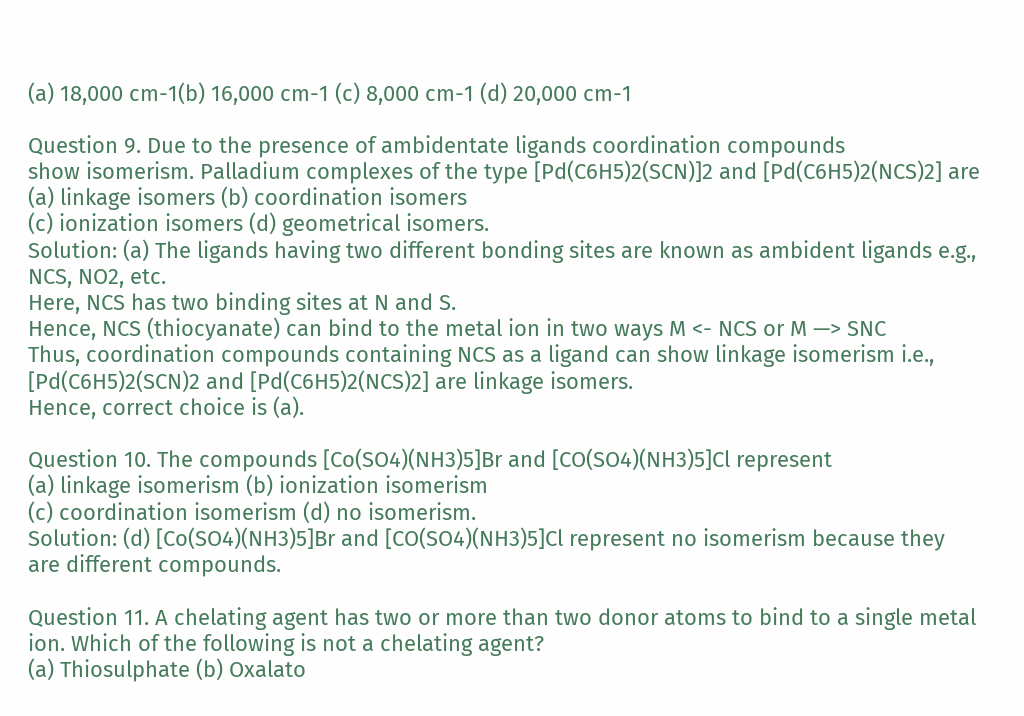(a) 18,000 cm-1(b) 16,000 cm-1 (c) 8,000 cm-1 (d) 20,000 cm-1

Question 9. Due to the presence of ambidentate ligands coordination compounds
show isomerism. Palladium complexes of the type [Pd(C6H5)2(SCN)]2 and [Pd(C6H5)2(NCS)2] are
(a) linkage isomers (b) coordination isomers
(c) ionization isomers (d) geometrical isomers.
Solution: (a) The ligands having two different bonding sites are known as ambident ligands e.g., NCS, NO2, etc.
Here, NCS has two binding sites at N and S.
Hence, NCS (thiocyanate) can bind to the metal ion in two ways M <- NCS or M —> SNC
Thus, coordination compounds containing NCS as a ligand can show linkage isomerism i.e., [Pd(C6H5)2(SCN)2 and [Pd(C6H5)2(NCS)2] are linkage isomers.
Hence, correct choice is (a).

Question 10. The compounds [Co(SO4)(NH3)5]Br and [CO(SO4)(NH3)5]Cl represent
(a) linkage isomerism (b) ionization isomerism
(c) coordination isomerism (d) no isomerism.
Solution: (d) [Co(SO4)(NH3)5]Br and [CO(SO4)(NH3)5]Cl represent no isomerism because they are different compounds.

Question 11. A chelating agent has two or more than two donor atoms to bind to a single metal ion. Which of the following is not a chelating agent?
(a) Thiosulphate (b) Oxalato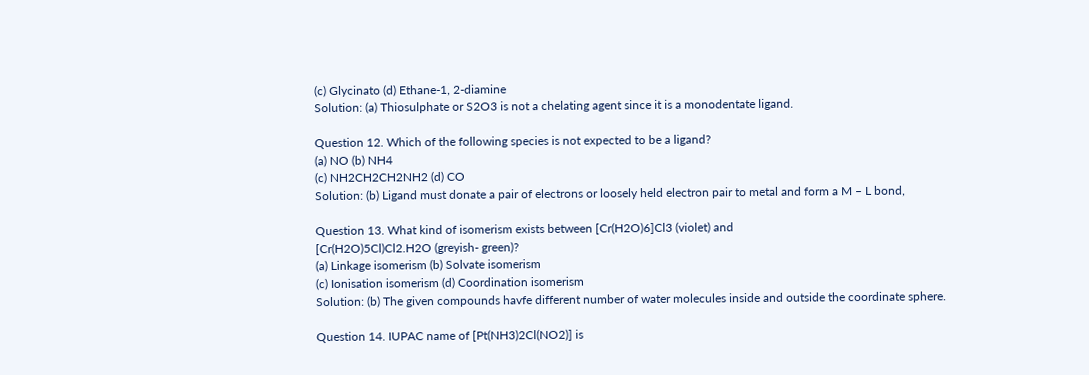(c) Glycinato (d) Ethane-1, 2-diamine
Solution: (a) Thiosulphate or S2O3 is not a chelating agent since it is a monodentate ligand.

Question 12. Which of the following species is not expected to be a ligand?
(a) NO (b) NH4
(c) NH2CH2CH2NH2 (d) CO
Solution: (b) Ligand must donate a pair of electrons or loosely held electron pair to metal and form a M – L bond,

Question 13. What kind of isomerism exists between [Cr(H2O)6]Cl3 (violet) and
[Cr(H2O)5Cl)Cl2.H2O (greyish- green)?
(a) Linkage isomerism (b) Solvate isomerism
(c) Ionisation isomerism (d) Coordination isomerism
Solution: (b) The given compounds havfe different number of water molecules inside and outside the coordinate sphere.

Question 14. IUPAC name of [Pt(NH3)2Cl(NO2)] is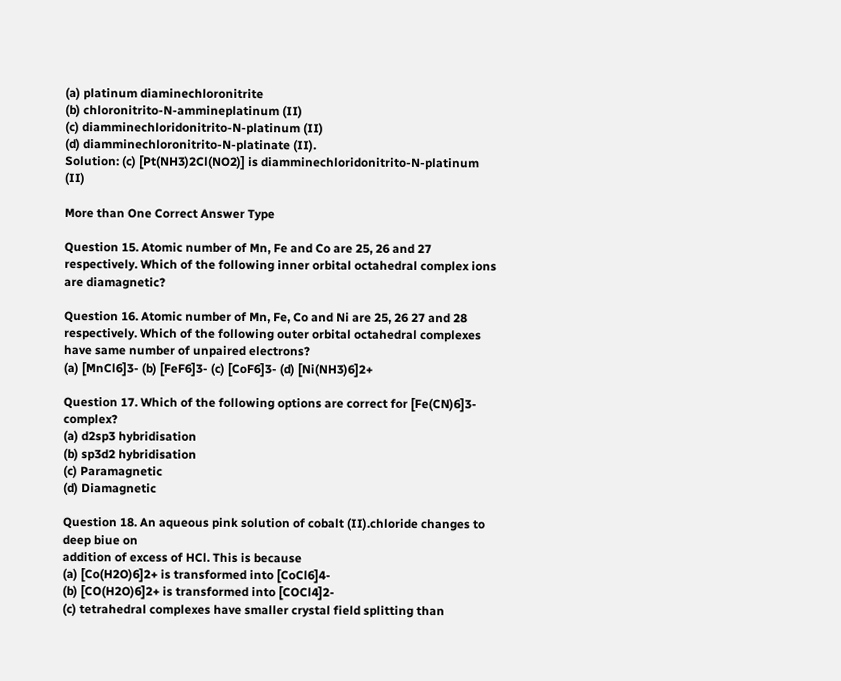(a) platinum diaminechloronitrite
(b) chloronitrito-N-ammineplatinum (II)
(c) diamminechloridonitrito-N-platinum (II)
(d) diamminechloronitrito-N-platinate (II).
Solution: (c) [Pt(NH3)2Cl(NO2)] is diamminechloridonitrito-N-platinum (II)

More than One Correct Answer Type

Question 15. Atomic number of Mn, Fe and Co are 25, 26 and 27 respectively. Which of the following inner orbital octahedral complex ions are diamagnetic?

Question 16. Atomic number of Mn, Fe, Co and Ni are 25, 26 27 and 28 respectively. Which of the following outer orbital octahedral complexes have same number of unpaired electrons?
(a) [MnCl6]3- (b) [FeF6]3- (c) [CoF6]3- (d) [Ni(NH3)6]2+

Question 17. Which of the following options are correct for [Fe(CN)6]3- complex?
(a) d2sp3 hybridisation
(b) sp3d2 hybridisation
(c) Paramagnetic
(d) Diamagnetic

Question 18. An aqueous pink solution of cobalt (II).chloride changes to deep biue on
addition of excess of HCl. This is because
(a) [Co(H2O)6]2+ is transformed into [CoCl6]4-
(b) [CO(H2O)6]2+ is transformed into [COCl4]2-
(c) tetrahedral complexes have smaller crystal field splitting than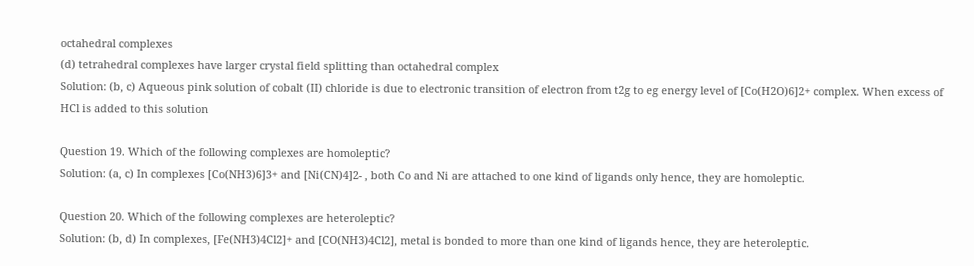octahedral complexes
(d) tetrahedral complexes have larger crystal field splitting than octahedral complex
Solution: (b, c) Aqueous pink solution of cobalt (II) chloride is due to electronic transition of electron from t2g to eg energy level of [Co(H2O)6]2+ complex. When excess of HCl is added to this solution

Question 19. Which of the following complexes are homoleptic?
Solution: (a, c) In complexes [Co(NH3)6]3+ and [Ni(CN)4]2- , both Co and Ni are attached to one kind of ligands only hence, they are homoleptic.

Question 20. Which of the following complexes are heteroleptic?
Solution: (b, d) In complexes, [Fe(NH3)4Cl2]+ and [CO(NH3)4Cl2], metal is bonded to more than one kind of ligands hence, they are heteroleptic.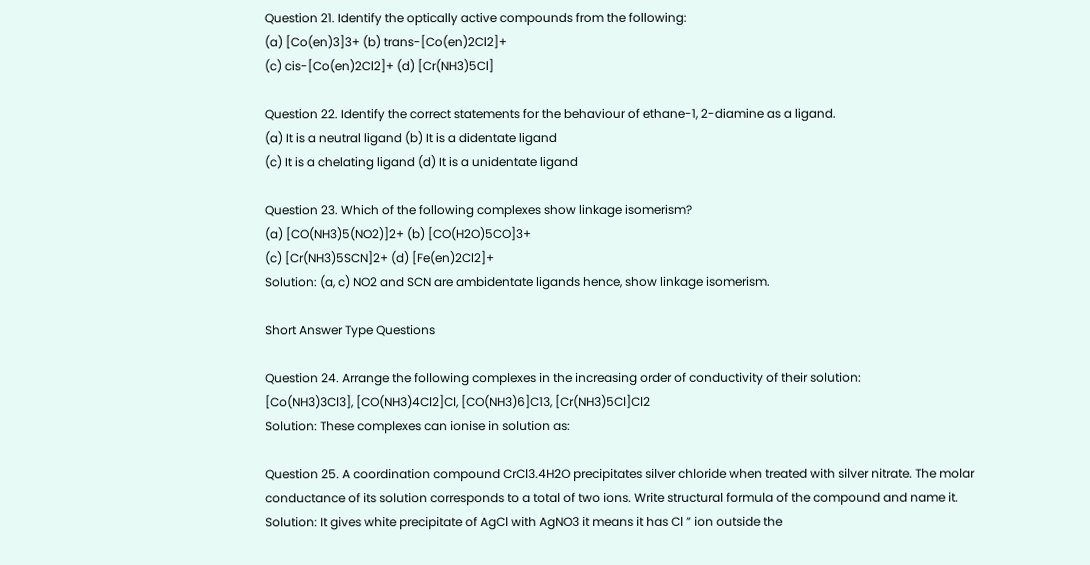Question 21. Identify the optically active compounds from the following:
(a) [Co(en)3]3+ (b) trans-[Co(en)2Cl2]+
(c) cis-[Co(en)2Cl2]+ (d) [Cr(NH3)5Cl]

Question 22. Identify the correct statements for the behaviour of ethane-1, 2-diamine as a ligand.
(a) It is a neutral ligand (b) It is a didentate ligand
(c) It is a chelating ligand (d) It is a unidentate ligand

Question 23. Which of the following complexes show linkage isomerism?
(a) [CO(NH3)5(NO2)]2+ (b) [CO(H2O)5CO]3+
(c) [Cr(NH3)5SCN]2+ (d) [Fe(en)2Cl2]+
Solution: (a, c) NO2 and SCN are ambidentate ligands hence, show linkage isomerism.

Short Answer Type Questions

Question 24. Arrange the following complexes in the increasing order of conductivity of their solution:
[Co(NH3)3Cl3], [CO(NH3)4Cl2]Cl, [CO(NH3)6]C13, [Cr(NH3)5Cl]Cl2
Solution: These complexes can ionise in solution as:

Question 25. A coordination compound CrCl3.4H2O precipitates silver chloride when treated with silver nitrate. The molar conductance of its solution corresponds to a total of two ions. Write structural formula of the compound and name it.
Solution: It gives white precipitate of AgCl with AgNO3 it means it has Cl ” ion outside the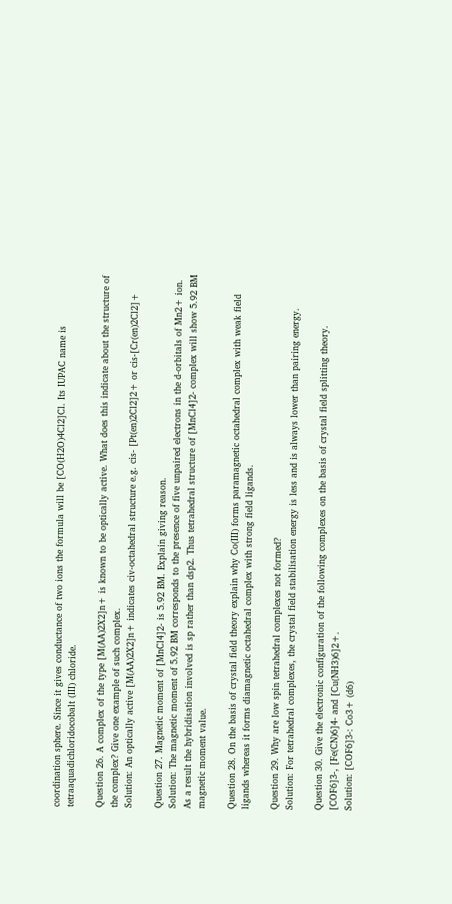coordination sphere. Since it gives conductance of two ions the formula will be [CO(H2O)4Cl2]Cl. Its IUPAC name is tetraaquadichloridocobalt (III) chloride.

Question 26. A complex of the type [M(AA)2X2]n+ is known to be optically active. What does this indicate about the structure of the complex? Give one example of such complex.
Solution: An optically active [M(AA)2X2]n+ indicates civ-octahedral structure e.g. cis- [Pt(en)2Cl2]2+ or cis-[Cr(en)2Cl2]+

Question 27. Magnetic moment of [MnCl4]2- is 5.92 BM. Explain giving reason.
Solution: The magnetic moment of 5.92 BM corresponds to the presence of five unpaired electrons in the d-orbitals of Mn2+ ion. As a result the hybridisation involved is sp rather than dsp2. Thus tetrahedral structure of [MnCl4]2- complex will show 5.92 BM magnetic moment value.

Question 28. On the basis of crystal field theory explain why Co(III) forms paramagnetic octahedral complex with weak field ligands whereas it forms diamagnetic octahedral complex with strong field ligands.

Question 29. Why are low spin tetrahedral complexes not formed?
Solution: For tetrahedral complexes, the crystal field stabilisation energy is less and is always lower than pairing energy.

Question 30. Give the electronic configuration of the following complexes on the basis of crystal field splitting theory.
[COF6]3-, [Fe(CN)6]4- and [Cu(NH3)6]2+.
Solution: [COF6]3-: Co3+ (d6)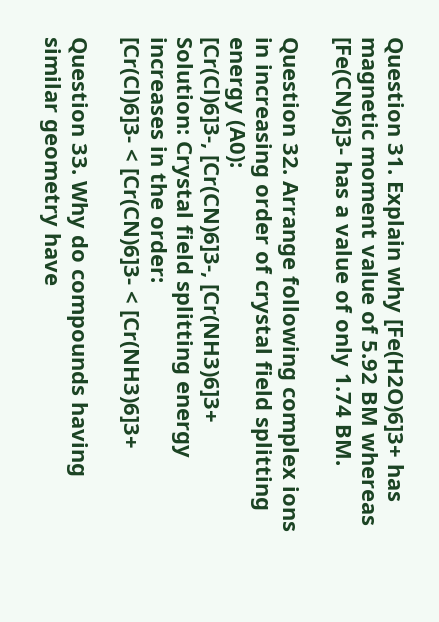Question 31. Explain why [Fe(H2O)6]3+ has magnetic moment value of 5.92 BM whereas [Fe(CN)6]3- has a value of only 1.74 BM.

Question 32. Arrange following complex ions in increasing order of crystal field splitting energy (A0):
[Cr(Cl)6]3-, [Cr(CN)6]3-, [Cr(NH3)6]3+
Solution: Crystal field splitting energy increases in the order:
[Cr(Cl)6]3- < [Cr(CN)6]3- < [Cr(NH3)6]3+

Question 33. Why do compounds having similar geometry have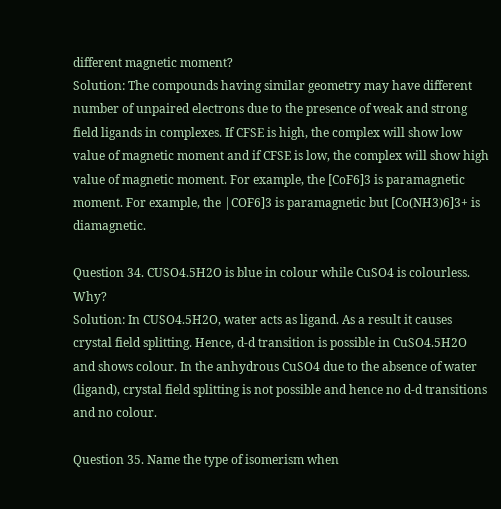different magnetic moment?
Solution: The compounds having similar geometry may have different number of unpaired electrons due to the presence of weak and strong field ligands in complexes. If CFSE is high, the complex will show low value of magnetic moment and if CFSE is low, the complex will show high value of magnetic moment. For example, the [CoF6]3 is paramagnetic moment. For example, the |COF6]3 is paramagnetic but [Co(NH3)6]3+ is diamagnetic.

Question 34. CUSO4.5H2O is blue in colour while CuSO4 is colourless. Why?
Solution: In CUSO4.5H2O, water acts as ligand. As a result it causes crystal field splitting. Hence, d-d transition is possible in CuSO4.5H2O and shows colour. In the anhydrous CuSO4 due to the absence of water (ligand), crystal field splitting is not possible and hence no d-d transitions and no colour.

Question 35. Name the type of isomerism when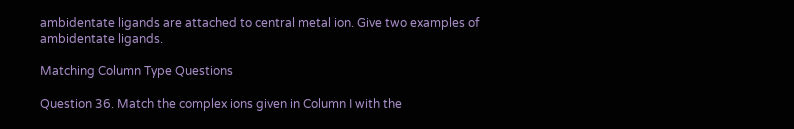ambidentate ligands are attached to central metal ion. Give two examples of ambidentate ligands.

Matching Column Type Questions

Question 36. Match the complex ions given in Column I with the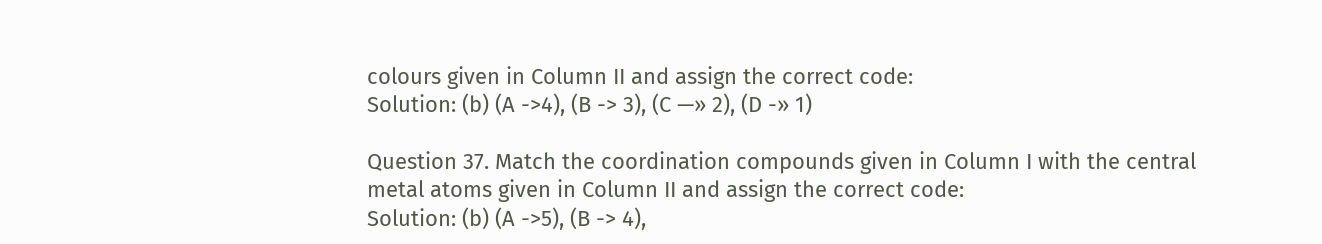colours given in Column II and assign the correct code:
Solution: (b) (A ->4), (B -> 3), (C —» 2), (D -» 1)

Question 37. Match the coordination compounds given in Column I with the central metal atoms given in Column II and assign the correct code:
Solution: (b) (A ->5), (B -> 4),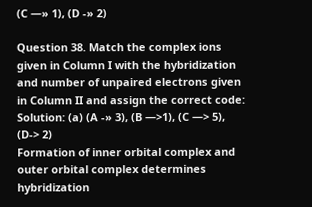(C —» 1), (D -» 2)

Question 38. Match the complex ions given in Column I with the hybridization and number of unpaired electrons given in Column II and assign the correct code:
Solution: (a) (A -» 3), (B —>1), (C —> 5), (D-> 2)
Formation of inner orbital complex and outer orbital complex determines hybridization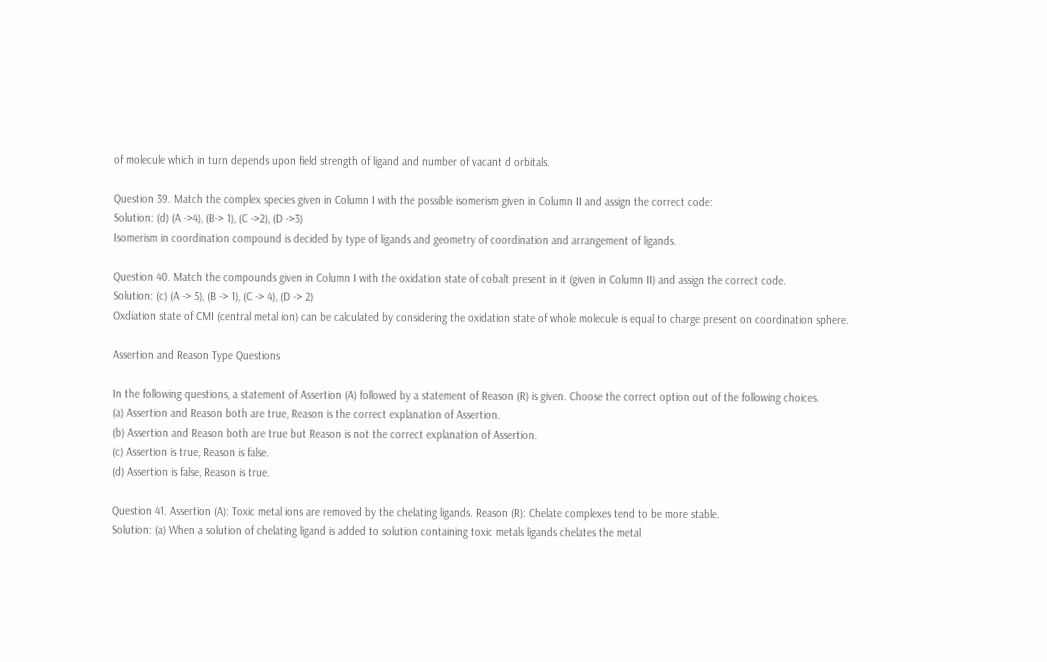of molecule which in turn depends upon field strength of ligand and number of vacant d orbitals.

Question 39. Match the complex species given in Column I with the possible isomerism given in Column II and assign the correct code:
Solution: (d) (A ->4), (B-> 1), (C ->2), (D ->3)
Isomerism in coordination compound is decided by type of ligands and geometry of coordination and arrangement of ligands.

Question 40. Match the compounds given in Column I with the oxidation state of cobalt present in it (given in Column II) and assign the correct code.
Solution: (c) (A -> 5), (B -> 1), (C -> 4), (D -> 2)
Oxdiation state of CMI (central metal ion) can be calculated by considering the oxidation state of whole molecule is equal to charge present on coordination sphere.

Assertion and Reason Type Questions

In the following questions, a statement of Assertion (A) followed by a statement of Reason (R) is given. Choose the correct option out of the following choices.
(a) Assertion and Reason both are true, Reason is the correct explanation of Assertion.
(b) Assertion and Reason both are true but Reason is not the correct explanation of Assertion.
(c) Assertion is true, Reason is false.
(d) Assertion is false, Reason is true.

Question 41. Assertion (A): Toxic metal ions are removed by the chelating ligands. Reason (R): Chelate complexes tend to be more stable.
Solution: (a) When a solution of chelating ligand is added to solution containing toxic metals ligands chelates the metal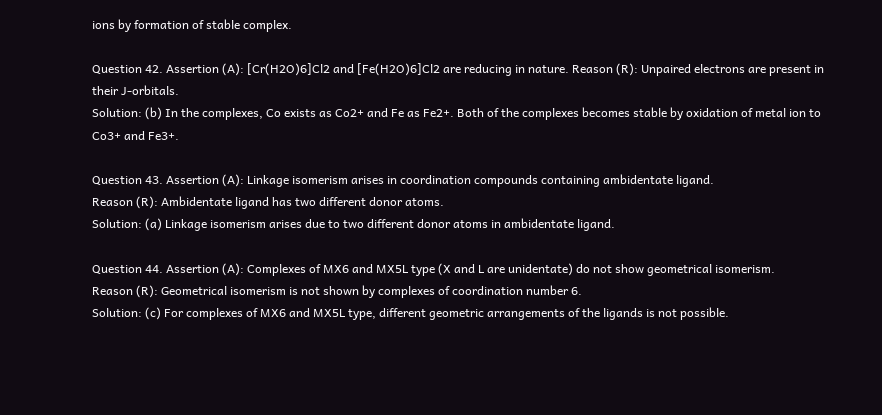ions by formation of stable complex.

Question 42. Assertion (A): [Cr(H2O)6]Cl2 and [Fe(H2O)6]Cl2 are reducing in nature. Reason (R): Unpaired electrons are present in their J-orbitals.
Solution: (b) In the complexes, Co exists as Co2+ and Fe as Fe2+. Both of the complexes becomes stable by oxidation of metal ion to Co3+ and Fe3+.

Question 43. Assertion (A): Linkage isomerism arises in coordination compounds containing ambidentate ligand.
Reason (R): Ambidentate ligand has two different donor atoms.
Solution: (a) Linkage isomerism arises due to two different donor atoms in ambidentate ligand.

Question 44. Assertion (A): Complexes of MX6 and MX5L type (X and L are unidentate) do not show geometrical isomerism.
Reason (R): Geometrical isomerism is not shown by complexes of coordination number 6.
Solution: (c) For complexes of MX6 and MX5L type, different geometric arrangements of the ligands is not possible.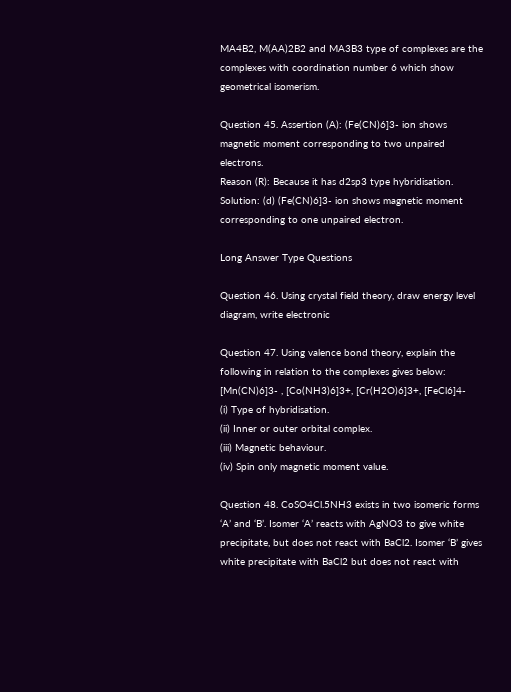MA4B2, M(AA)2B2 and MA3B3 type of complexes are the complexes with coordination number 6 which show geometrical isomerism.

Question 45. Assertion (A): (Fe(CN)6]3- ion shows magnetic moment corresponding to two unpaired electrons.
Reason (R): Because it has d2sp3 type hybridisation.
Solution: (d) (Fe(CN)6]3- ion shows magnetic moment corresponding to one unpaired electron.

Long Answer Type Questions

Question 46. Using crystal field theory, draw energy level diagram, write electronic

Question 47. Using valence bond theory, explain the following in relation to the complexes gives below:
[Mn(CN)6]3- , [Co(NH3)6]3+, [Cr(H2O)6]3+, [FeCl6]4-
(i) Type of hybridisation.
(ii) Inner or outer orbital complex.
(iii) Magnetic behaviour.
(iv) Spin only magnetic moment value.

Question 48. CoSO4Cl.5NH3 exists in two isomeric forms ‘A’ and ‘B’. Isomer ‘A’ reacts with AgNO3 to give white precipitate, but does not react with BaCl2. Isomer ‘B’ gives white precipitate with BaCl2 but does not react with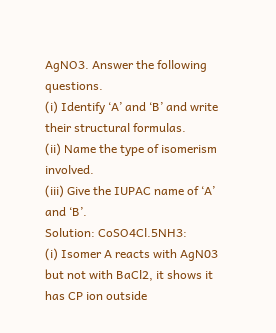AgNO3. Answer the following questions.
(i) Identify ‘A’ and ‘B’ and write their structural formulas.
(ii) Name the type of isomerism involved.
(iii) Give the IUPAC name of ‘A’ and ‘B’.
Solution: CoSO4Cl.5NH3:
(i) Isomer A reacts with AgN03 but not with BaCl2, it shows it has CP ion outside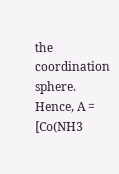the coordination sphere.
Hence, A = [Co(NH3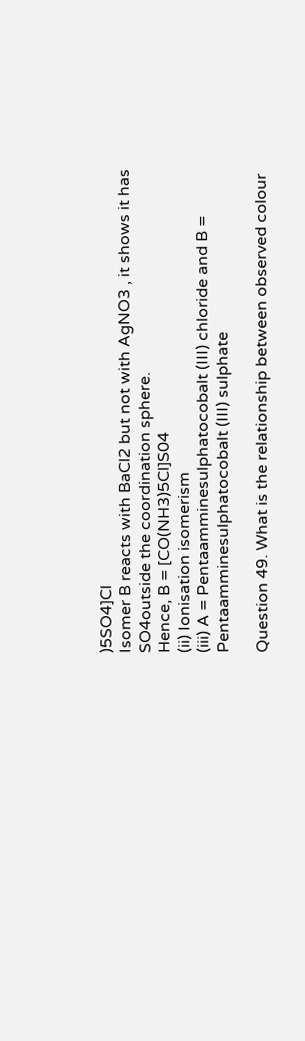)5SO4]Cl
Isomer B reacts with BaCl2 but not with AgNO3 , it shows it has SO4outside the coordination sphere.
Hence, B = [CO(NH3)5Cl]S04
(ii) Ionisation isomerism
(iii) A = Pentaamminesulphatocobalt (III) chloride and B = Pentaamminesulphatocobalt (III) sulphate

Question 49. What is the relationship between observed colour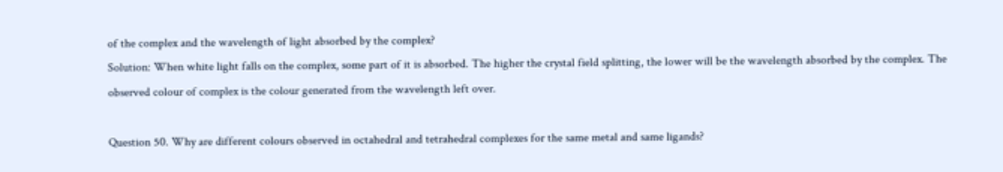of the complex and the wavelength of light absorbed by the complex?
Solution: When white light falls on the complex, some part of it is absorbed. The higher the crystal field splitting, the lower will be the wavelength absorbed by the complex. The observed colour of complex is the colour generated from the wavelength left over.

Question 50. Why are different colours observed in octahedral and tetrahedral complexes for the same metal and same ligands?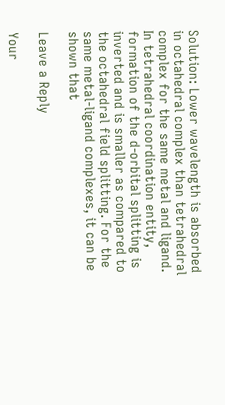Solution: Lower wavelength is absorbed in octahedral complex than tetrahedral complex for the same metal and ligand. In tetrahedral coordination entity, formation of the d-orbital splitting is inverted and is smaller as compared to the octahedral field splitting. For the same metal-ligand complexes, it can be shown that

Leave a Reply

Your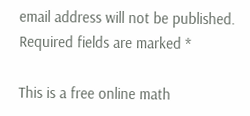email address will not be published. Required fields are marked *

This is a free online math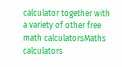calculator together with a variety of other free math calculatorsMaths calculators